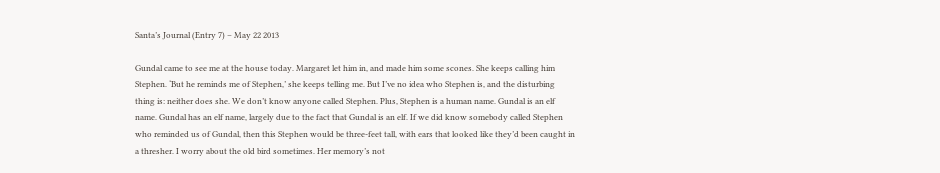Santa’s Journal (Entry 7) – May 22 2013

Gundal came to see me at the house today. Margaret let him in, and made him some scones. She keeps calling him Stephen. ‘But he reminds me of Stephen,’ she keeps telling me. But I’ve no idea who Stephen is, and the disturbing thing is: neither does she. We don’t know anyone called Stephen. Plus, Stephen is a human name. Gundal is an elf name. Gundal has an elf name, largely due to the fact that Gundal is an elf. If we did know somebody called Stephen who reminded us of Gundal, then this Stephen would be three-feet tall, with ears that looked like they’d been caught in a thresher. I worry about the old bird sometimes. Her memory’s not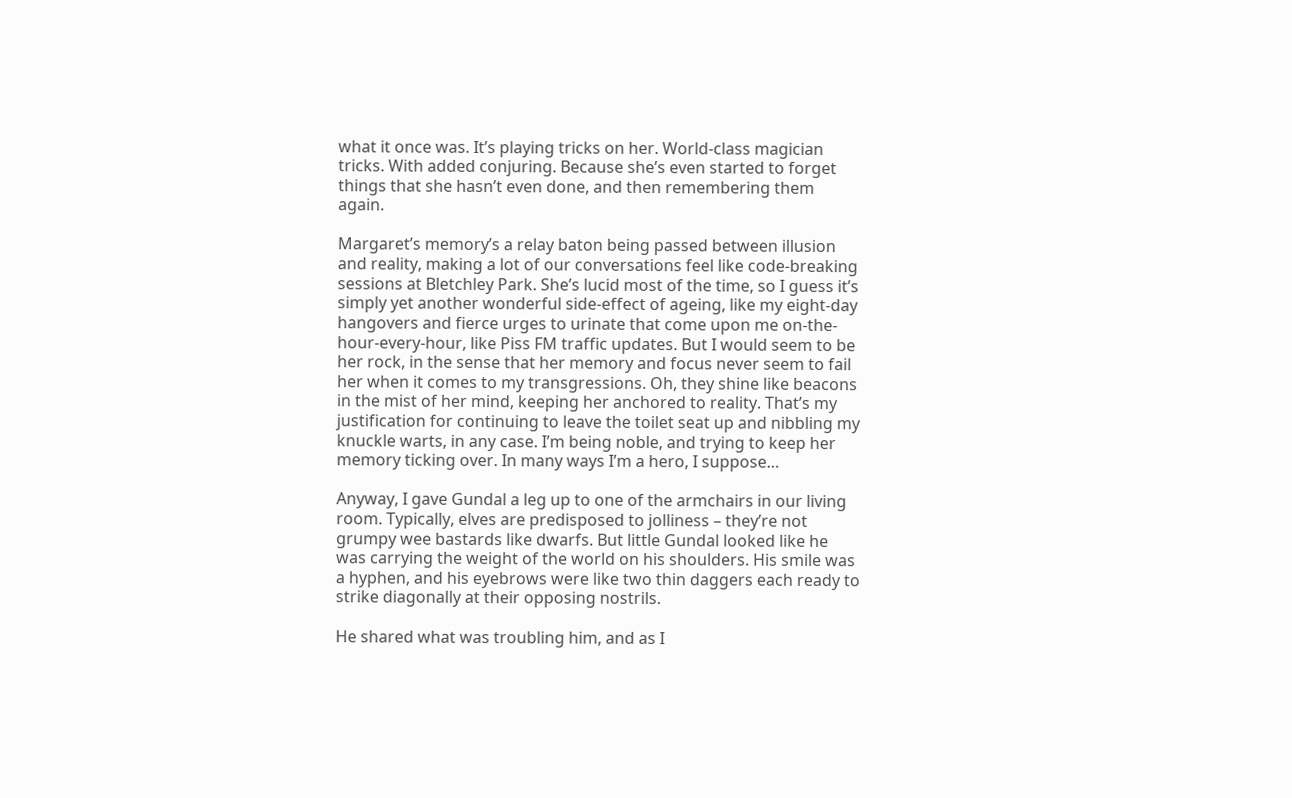what it once was. It’s playing tricks on her. World-class magician tricks. With added conjuring. Because she’s even started to forget things that she hasn’t even done, and then remembering them again.

Margaret’s memory’s a relay baton being passed between illusion and reality, making a lot of our conversations feel like code-breaking sessions at Bletchley Park. She’s lucid most of the time, so I guess it’s simply yet another wonderful side-effect of ageing, like my eight-day hangovers and fierce urges to urinate that come upon me on-the-hour-every-hour, like Piss FM traffic updates. But I would seem to be her rock, in the sense that her memory and focus never seem to fail her when it comes to my transgressions. Oh, they shine like beacons in the mist of her mind, keeping her anchored to reality. That’s my justification for continuing to leave the toilet seat up and nibbling my knuckle warts, in any case. I’m being noble, and trying to keep her memory ticking over. In many ways I’m a hero, I suppose…

Anyway, I gave Gundal a leg up to one of the armchairs in our living room. Typically, elves are predisposed to jolliness – they’re not grumpy wee bastards like dwarfs. But little Gundal looked like he was carrying the weight of the world on his shoulders. His smile was a hyphen, and his eyebrows were like two thin daggers each ready to strike diagonally at their opposing nostrils.

He shared what was troubling him, and as I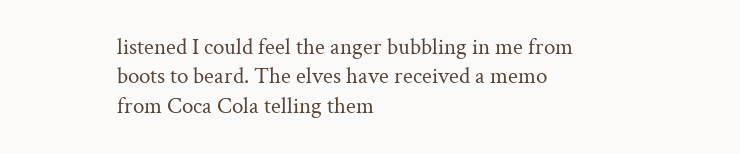listened I could feel the anger bubbling in me from boots to beard. The elves have received a memo from Coca Cola telling them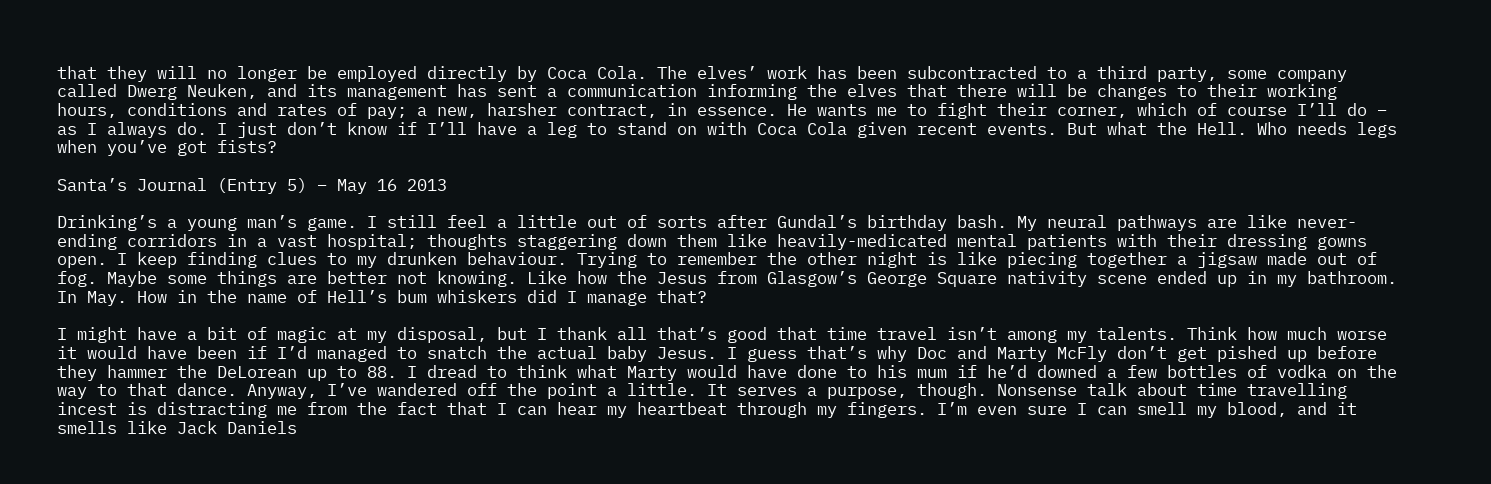that they will no longer be employed directly by Coca Cola. The elves’ work has been subcontracted to a third party, some company called Dwerg Neuken, and its management has sent a communication informing the elves that there will be changes to their working hours, conditions and rates of pay; a new, harsher contract, in essence. He wants me to fight their corner, which of course I’ll do – as I always do. I just don’t know if I’ll have a leg to stand on with Coca Cola given recent events. But what the Hell. Who needs legs when you’ve got fists?

Santa’s Journal (Entry 5) – May 16 2013

Drinking’s a young man’s game. I still feel a little out of sorts after Gundal’s birthday bash. My neural pathways are like never-ending corridors in a vast hospital; thoughts staggering down them like heavily-medicated mental patients with their dressing gowns open. I keep finding clues to my drunken behaviour. Trying to remember the other night is like piecing together a jigsaw made out of fog. Maybe some things are better not knowing. Like how the Jesus from Glasgow’s George Square nativity scene ended up in my bathroom. In May. How in the name of Hell’s bum whiskers did I manage that?

I might have a bit of magic at my disposal, but I thank all that’s good that time travel isn’t among my talents. Think how much worse it would have been if I’d managed to snatch the actual baby Jesus. I guess that’s why Doc and Marty McFly don’t get pished up before they hammer the DeLorean up to 88. I dread to think what Marty would have done to his mum if he’d downed a few bottles of vodka on the way to that dance. Anyway, I’ve wandered off the point a little. It serves a purpose, though. Nonsense talk about time travelling incest is distracting me from the fact that I can hear my heartbeat through my fingers. I’m even sure I can smell my blood, and it smells like Jack Daniels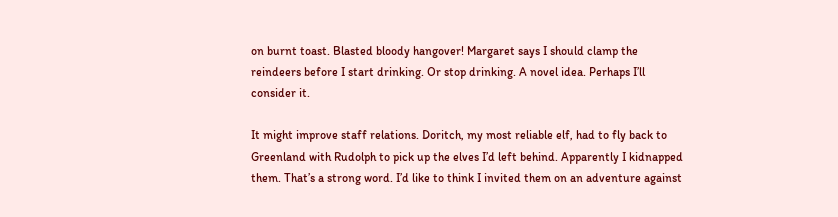on burnt toast. Blasted bloody hangover! Margaret says I should clamp the reindeers before I start drinking. Or stop drinking. A novel idea. Perhaps I’ll consider it.

It might improve staff relations. Doritch, my most reliable elf, had to fly back to Greenland with Rudolph to pick up the elves I’d left behind. Apparently I kidnapped them. That’s a strong word. I’d like to think I invited them on an adventure against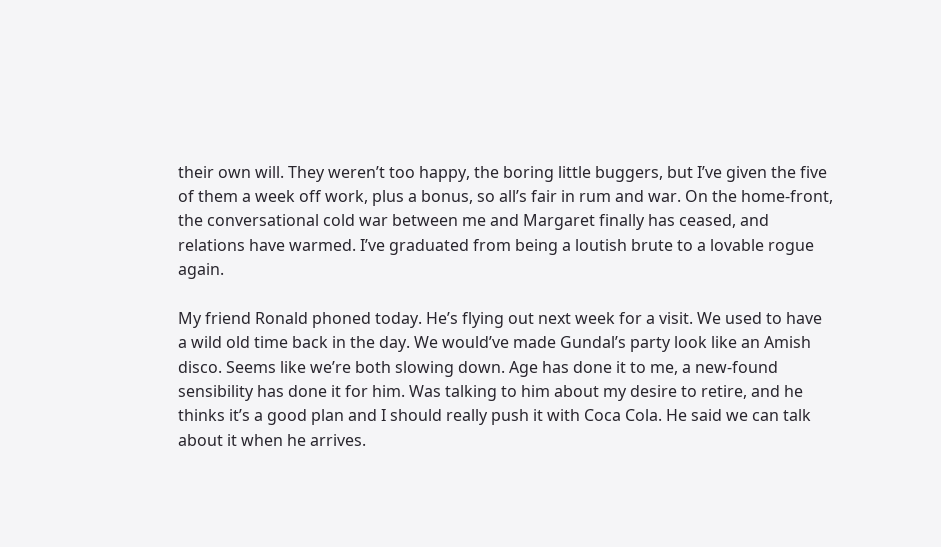their own will. They weren’t too happy, the boring little buggers, but I’ve given the five of them a week off work, plus a bonus, so all’s fair in rum and war. On the home-front, the conversational cold war between me and Margaret finally has ceased, and relations have warmed. I’ve graduated from being a loutish brute to a lovable rogue again.

My friend Ronald phoned today. He’s flying out next week for a visit. We used to have a wild old time back in the day. We would’ve made Gundal’s party look like an Amish disco. Seems like we’re both slowing down. Age has done it to me, a new-found sensibility has done it for him. Was talking to him about my desire to retire, and he thinks it’s a good plan and I should really push it with Coca Cola. He said we can talk about it when he arrives.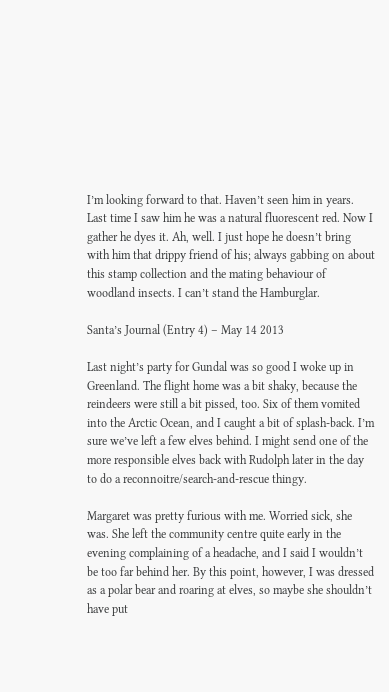I’m looking forward to that. Haven’t seen him in years. Last time I saw him he was a natural fluorescent red. Now I gather he dyes it. Ah, well. I just hope he doesn’t bring with him that drippy friend of his; always gabbing on about this stamp collection and the mating behaviour of woodland insects. I can’t stand the Hamburglar.

Santa’s Journal (Entry 4) – May 14 2013

Last night’s party for Gundal was so good I woke up in Greenland. The flight home was a bit shaky, because the reindeers were still a bit pissed, too. Six of them vomited into the Arctic Ocean, and I caught a bit of splash-back. I’m sure we’ve left a few elves behind. I might send one of the more responsible elves back with Rudolph later in the day to do a reconnoitre/search-and-rescue thingy.

Margaret was pretty furious with me. Worried sick, she was. She left the community centre quite early in the evening complaining of a headache, and I said I wouldn’t be too far behind her. By this point, however, I was dressed as a polar bear and roaring at elves, so maybe she shouldn’t have put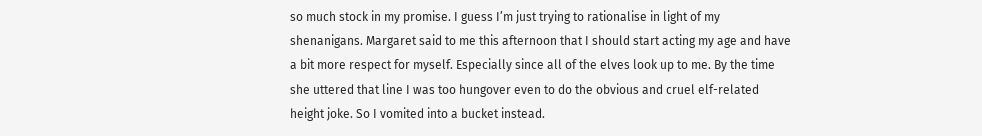so much stock in my promise. I guess I’m just trying to rationalise in light of my shenanigans. Margaret said to me this afternoon that I should start acting my age and have a bit more respect for myself. Especially since all of the elves look up to me. By the time she uttered that line I was too hungover even to do the obvious and cruel elf-related height joke. So I vomited into a bucket instead.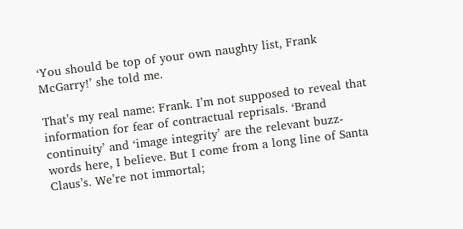‘You should be top of your own naughty list, Frank McGarry!’ she told me.

That’s my real name: Frank. I’m not supposed to reveal that information for fear of contractual reprisals. ‘Brand continuity’ and ‘image integrity’ are the relevant buzz-words here, I believe. But I come from a long line of Santa Claus’s. We’re not immortal;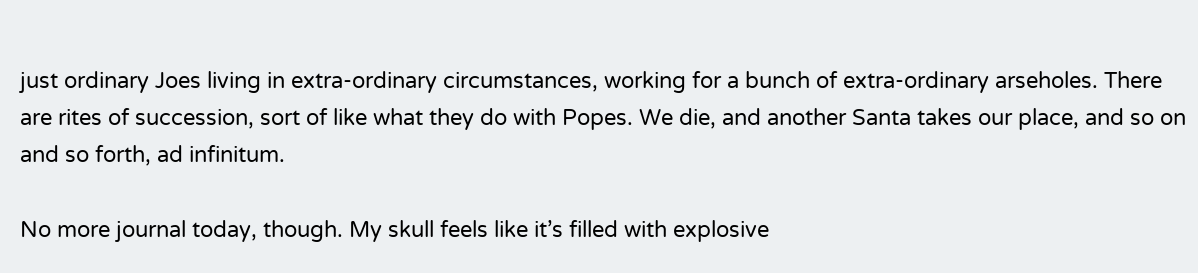just ordinary Joes living in extra-ordinary circumstances, working for a bunch of extra-ordinary arseholes. There are rites of succession, sort of like what they do with Popes. We die, and another Santa takes our place, and so on and so forth, ad infinitum.

No more journal today, though. My skull feels like it’s filled with explosive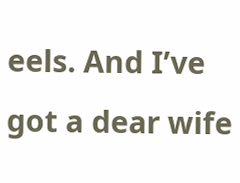eels. And I’ve got a dear wife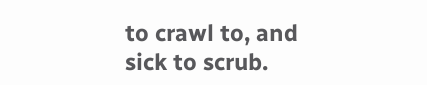to crawl to, and sick to scrub.